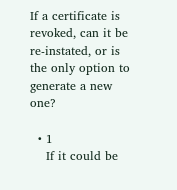If a certificate is revoked, can it be re-instated, or is the only option to generate a new one?

  • 1
    If it could be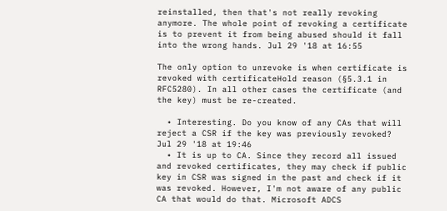reinstalled, then that's not really revoking anymore. The whole point of revoking a certificate is to prevent it from being abused should it fall into the wrong hands. Jul 29 '18 at 16:55

The only option to unrevoke is when certificate is revoked with certificateHold reason (§5.3.1 in RFC5280). In all other cases the certificate (and the key) must be re-created.

  • Interesting. Do you know of any CAs that will reject a CSR if the key was previously revoked? Jul 29 '18 at 19:46
  • It is up to CA. Since they record all issued and revoked certificates, they may check if public key in CSR was signed in the past and check if it was revoked. However, I'm not aware of any public CA that would do that. Microsoft ADCS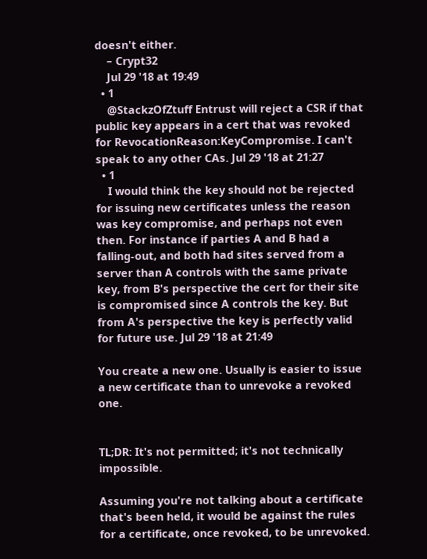doesn't either.
    – Crypt32
    Jul 29 '18 at 19:49
  • 1
    @StackzOfZtuff Entrust will reject a CSR if that public key appears in a cert that was revoked for RevocationReason:KeyCompromise. I can't speak to any other CAs. Jul 29 '18 at 21:27
  • 1
    I would think the key should not be rejected for issuing new certificates unless the reason was key compromise, and perhaps not even then. For instance if parties A and B had a falling-out, and both had sites served from a server than A controls with the same private key, from B's perspective the cert for their site is compromised since A controls the key. But from A's perspective the key is perfectly valid for future use. Jul 29 '18 at 21:49

You create a new one. Usually is easier to issue a new certificate than to unrevoke a revoked one.


TL;DR: It's not permitted; it's not technically impossible.

Assuming you're not talking about a certificate that's been held, it would be against the rules for a certificate, once revoked, to be unrevoked.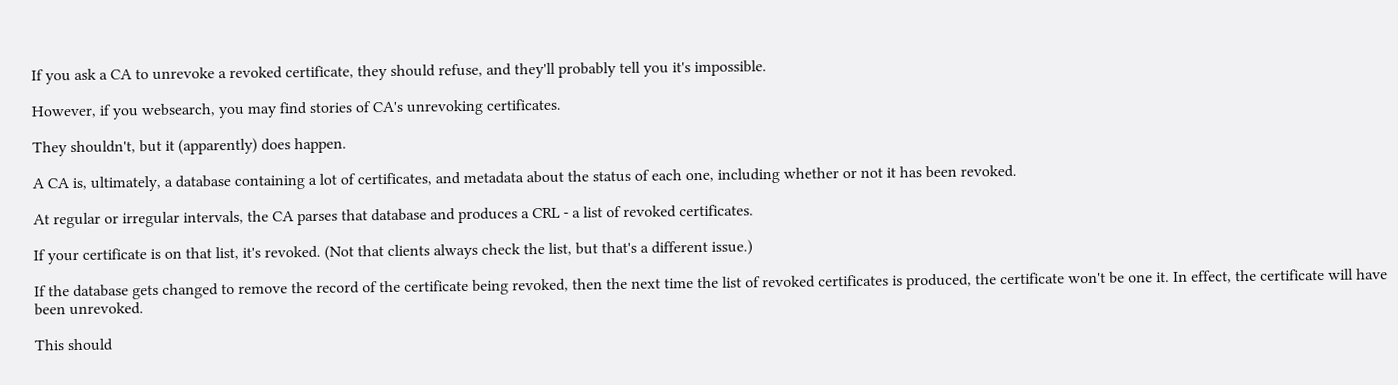If you ask a CA to unrevoke a revoked certificate, they should refuse, and they'll probably tell you it's impossible.

However, if you websearch, you may find stories of CA's unrevoking certificates.

They shouldn't, but it (apparently) does happen.

A CA is, ultimately, a database containing a lot of certificates, and metadata about the status of each one, including whether or not it has been revoked.

At regular or irregular intervals, the CA parses that database and produces a CRL - a list of revoked certificates.

If your certificate is on that list, it's revoked. (Not that clients always check the list, but that's a different issue.)

If the database gets changed to remove the record of the certificate being revoked, then the next time the list of revoked certificates is produced, the certificate won't be one it. In effect, the certificate will have been unrevoked.

This should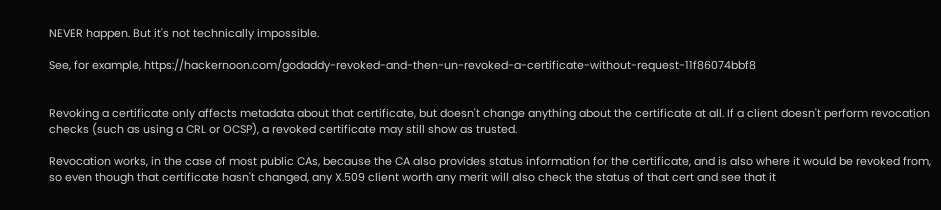NEVER happen. But it's not technically impossible.

See, for example, https://hackernoon.com/godaddy-revoked-and-then-un-revoked-a-certificate-without-request-11f86074bbf8


Revoking a certificate only affects metadata about that certificate, but doesn't change anything about the certificate at all. If a client doesn't perform revocation checks (such as using a CRL or OCSP), a revoked certificate may still show as trusted.

Revocation works, in the case of most public CAs, because the CA also provides status information for the certificate, and is also where it would be revoked from, so even though that certificate hasn't changed, any X.509 client worth any merit will also check the status of that cert and see that it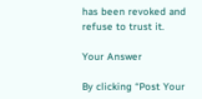has been revoked and refuse to trust it.

Your Answer

By clicking “Post Your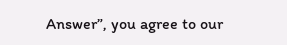Answer”, you agree to our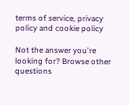terms of service, privacy policy and cookie policy

Not the answer you're looking for? Browse other questions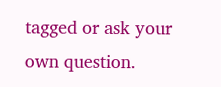tagged or ask your own question.